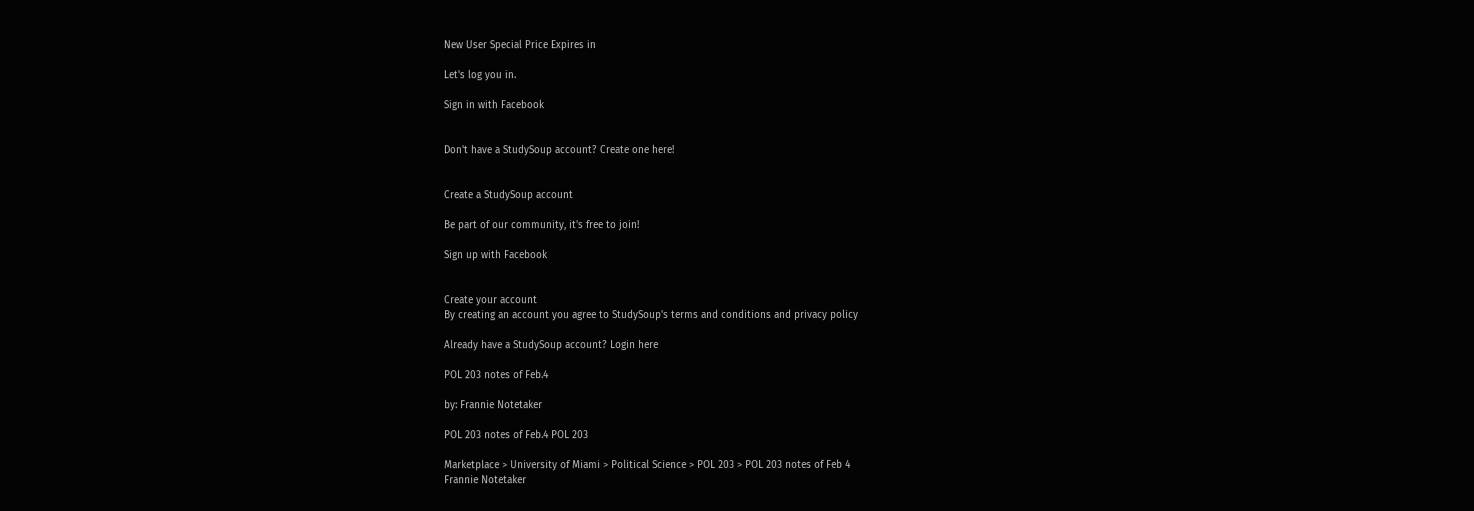New User Special Price Expires in

Let's log you in.

Sign in with Facebook


Don't have a StudySoup account? Create one here!


Create a StudySoup account

Be part of our community, it's free to join!

Sign up with Facebook


Create your account
By creating an account you agree to StudySoup's terms and conditions and privacy policy

Already have a StudySoup account? Login here

POL 203 notes of Feb.4

by: Frannie Notetaker

POL 203 notes of Feb.4 POL 203

Marketplace > University of Miami > Political Science > POL 203 > POL 203 notes of Feb 4
Frannie Notetaker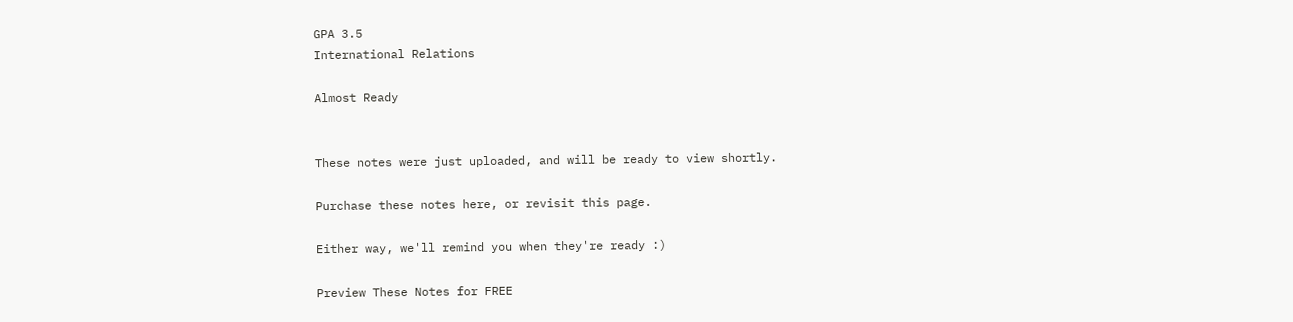GPA 3.5
International Relations

Almost Ready


These notes were just uploaded, and will be ready to view shortly.

Purchase these notes here, or revisit this page.

Either way, we'll remind you when they're ready :)

Preview These Notes for FREE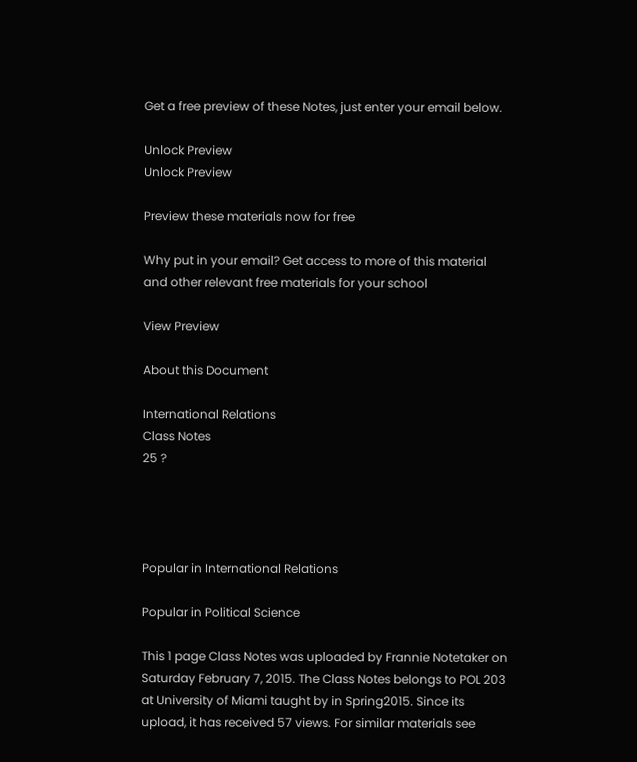Get a free preview of these Notes, just enter your email below.

Unlock Preview
Unlock Preview

Preview these materials now for free

Why put in your email? Get access to more of this material and other relevant free materials for your school

View Preview

About this Document

International Relations
Class Notes
25 ?




Popular in International Relations

Popular in Political Science

This 1 page Class Notes was uploaded by Frannie Notetaker on Saturday February 7, 2015. The Class Notes belongs to POL 203 at University of Miami taught by in Spring2015. Since its upload, it has received 57 views. For similar materials see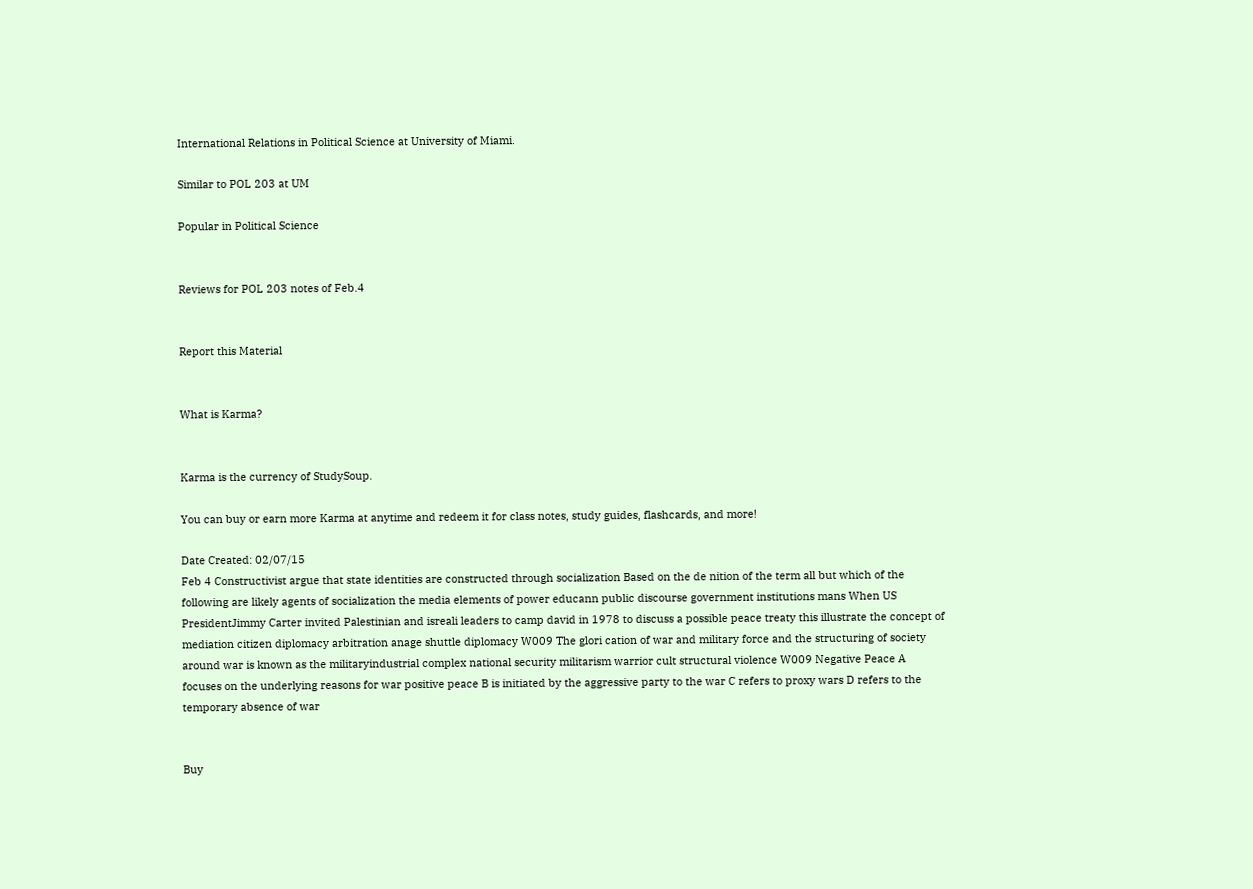International Relations in Political Science at University of Miami.

Similar to POL 203 at UM

Popular in Political Science


Reviews for POL 203 notes of Feb.4


Report this Material


What is Karma?


Karma is the currency of StudySoup.

You can buy or earn more Karma at anytime and redeem it for class notes, study guides, flashcards, and more!

Date Created: 02/07/15
Feb 4 Constructivist argue that state identities are constructed through socialization Based on the de nition of the term all but which of the following are likely agents of socialization the media elements of power educann public discourse government institutions mans When US PresidentJimmy Carter invited Palestinian and isreali leaders to camp david in 1978 to discuss a possible peace treaty this illustrate the concept of mediation citizen diplomacy arbitration anage shuttle diplomacy W009 The glori cation of war and military force and the structuring of society around war is known as the militaryindustrial complex national security militarism warrior cult structural violence W009 Negative Peace A focuses on the underlying reasons for war positive peace B is initiated by the aggressive party to the war C refers to proxy wars D refers to the temporary absence of war


Buy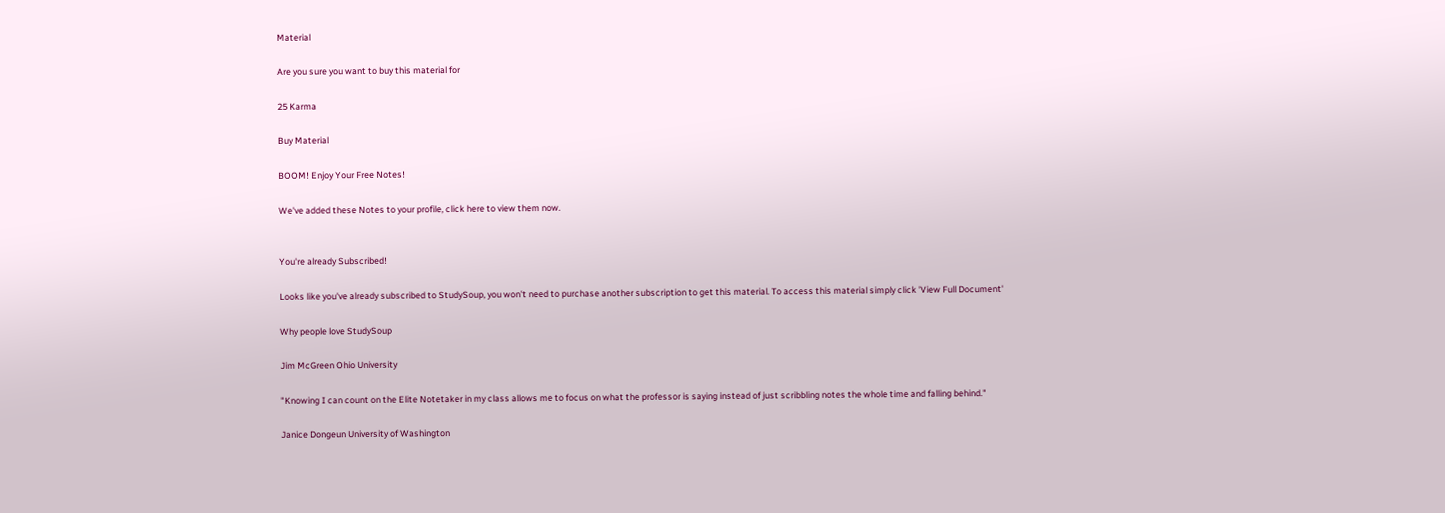Material

Are you sure you want to buy this material for

25 Karma

Buy Material

BOOM! Enjoy Your Free Notes!

We've added these Notes to your profile, click here to view them now.


You're already Subscribed!

Looks like you've already subscribed to StudySoup, you won't need to purchase another subscription to get this material. To access this material simply click 'View Full Document'

Why people love StudySoup

Jim McGreen Ohio University

"Knowing I can count on the Elite Notetaker in my class allows me to focus on what the professor is saying instead of just scribbling notes the whole time and falling behind."

Janice Dongeun University of Washington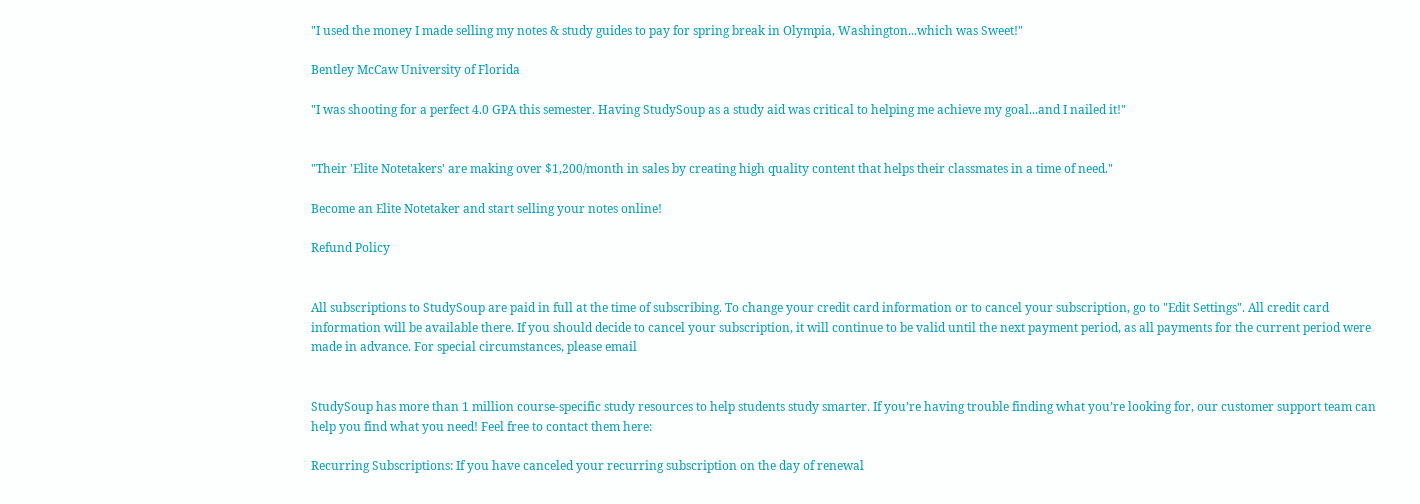"I used the money I made selling my notes & study guides to pay for spring break in Olympia, Washington...which was Sweet!"

Bentley McCaw University of Florida

"I was shooting for a perfect 4.0 GPA this semester. Having StudySoup as a study aid was critical to helping me achieve my goal...and I nailed it!"


"Their 'Elite Notetakers' are making over $1,200/month in sales by creating high quality content that helps their classmates in a time of need."

Become an Elite Notetaker and start selling your notes online!

Refund Policy


All subscriptions to StudySoup are paid in full at the time of subscribing. To change your credit card information or to cancel your subscription, go to "Edit Settings". All credit card information will be available there. If you should decide to cancel your subscription, it will continue to be valid until the next payment period, as all payments for the current period were made in advance. For special circumstances, please email


StudySoup has more than 1 million course-specific study resources to help students study smarter. If you’re having trouble finding what you’re looking for, our customer support team can help you find what you need! Feel free to contact them here:

Recurring Subscriptions: If you have canceled your recurring subscription on the day of renewal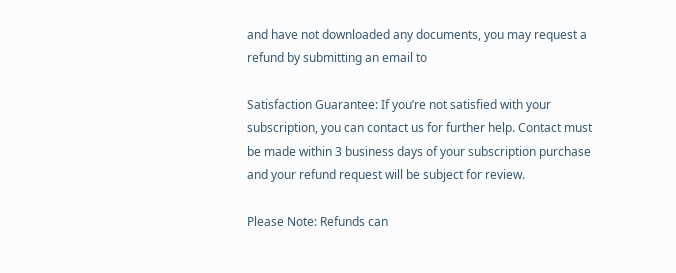and have not downloaded any documents, you may request a refund by submitting an email to

Satisfaction Guarantee: If you’re not satisfied with your subscription, you can contact us for further help. Contact must be made within 3 business days of your subscription purchase and your refund request will be subject for review.

Please Note: Refunds can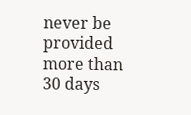never be provided more than 30 days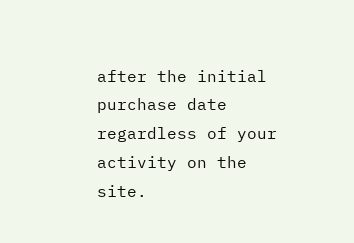after the initial purchase date regardless of your activity on the site.